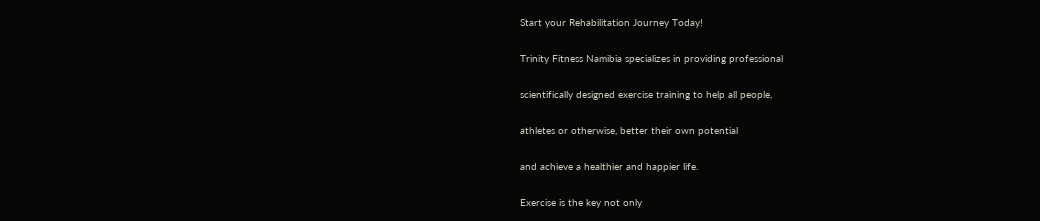Start your Rehabilitation Journey Today!

Trinity Fitness Namibia specializes in providing professional

scientifically designed exercise training to help all people,

athletes or otherwise, better their own potential

and achieve a healthier and happier life.

Exercise is the key not only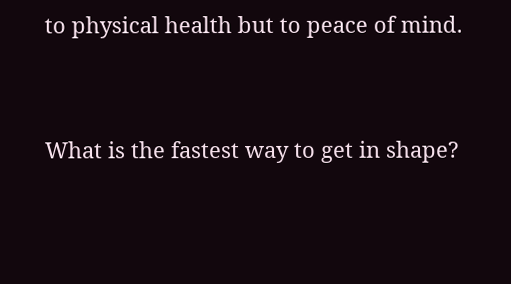to physical health but to peace of mind.


What is the fastest way to get in shape?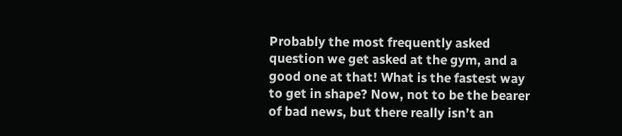Probably the most frequently asked question we get asked at the gym, and a good one at that! What is the fastest way to get in shape? Now, not to be the bearer of bad news, but there really isn’t an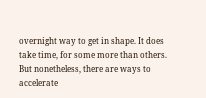overnight way to get in shape. It does take time, for some more than others. But nonetheless, there are ways to accelerate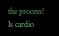the process! Is cardio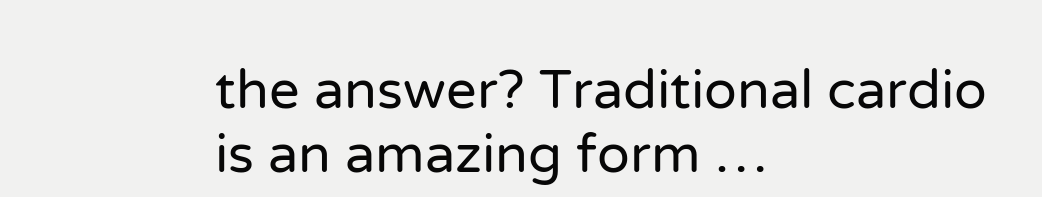the answer? Traditional cardio is an amazing form …